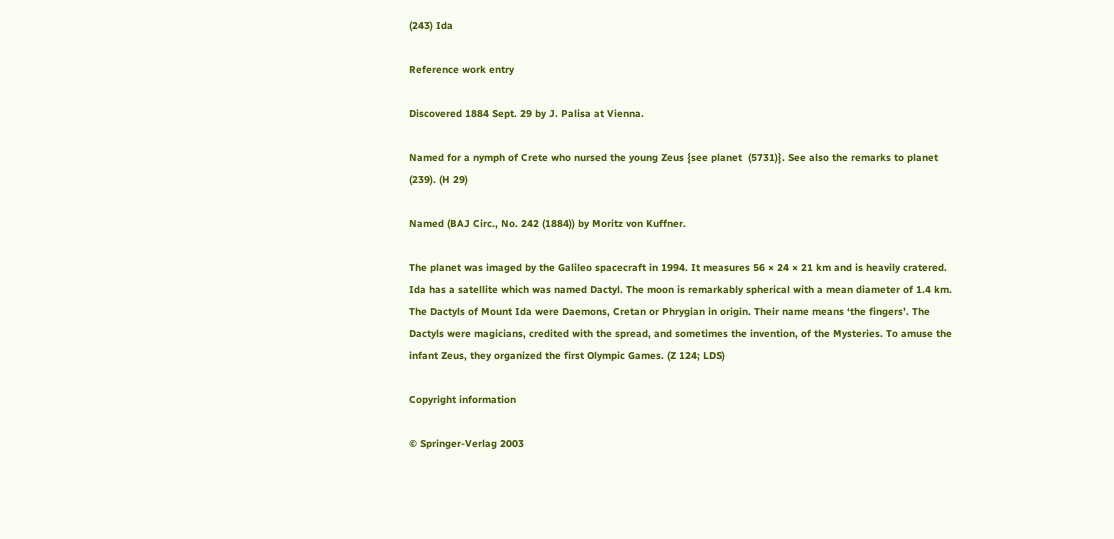(243) Ida

Reference work entry

Discovered 1884 Sept. 29 by J. Palisa at Vienna.

Named for a nymph of Crete who nursed the young Zeus {see planet  (5731)}. See also the remarks to planet  (239). (H 29)

Named (BAJ Circ., No. 242 (1884)) by Moritz von Kuffner.

The planet was imaged by the Galileo spacecraft in 1994. It measures 56 × 24 × 21 km and is heavily cratered. Ida has a satellite which was named Dactyl. The moon is remarkably spherical with a mean diameter of 1.4 km. The Dactyls of Mount Ida were Daemons, Cretan or Phrygian in origin. Their name means ‘the fingers’. The Dactyls were magicians, credited with the spread, and sometimes the invention, of the Mysteries. To amuse the infant Zeus, they organized the first Olympic Games. (Z 124; LDS)

Copyright information

© Springer-Verlag 2003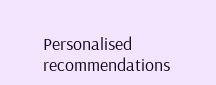Personalised recommendations